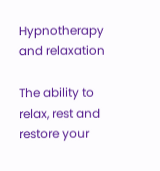Hypnotherapy and relaxation

The ability to relax, rest and restore your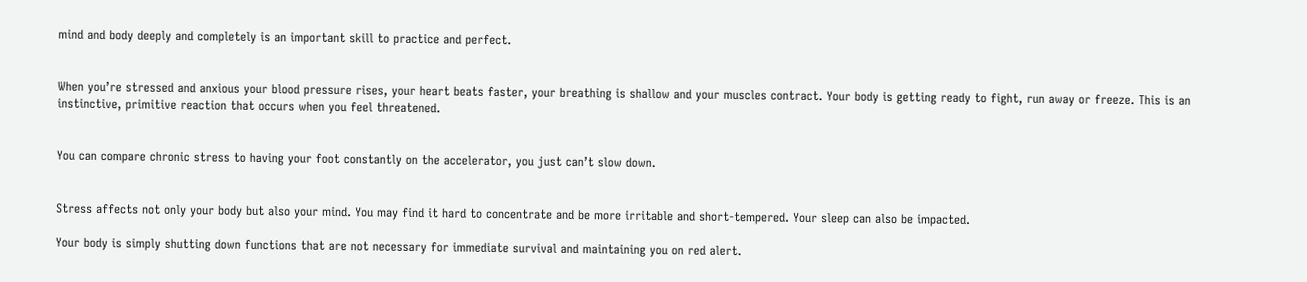mind and body deeply and completely is an important skill to practice and perfect.


When you’re stressed and anxious your blood pressure rises, your heart beats faster, your breathing is shallow and your muscles contract. Your body is getting ready to fight, run away or freeze. This is an instinctive, primitive reaction that occurs when you feel threatened.


You can compare chronic stress to having your foot constantly on the accelerator, you just can’t slow down.


Stress affects not only your body but also your mind. You may find it hard to concentrate and be more irritable and short-tempered. Your sleep can also be impacted.

Your body is simply shutting down functions that are not necessary for immediate survival and maintaining you on red alert.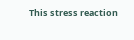This stress reaction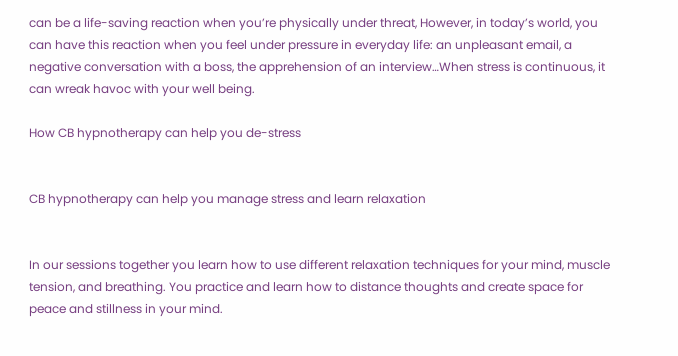can be a life-saving reaction when you’re physically under threat, However, in today’s world, you can have this reaction when you feel under pressure in everyday life: an unpleasant email, a negative conversation with a boss, the apprehension of an interview…When stress is continuous, it can wreak havoc with your well being.

How CB hypnotherapy can help you de-stress


CB hypnotherapy can help you manage stress and learn relaxation


In our sessions together you learn how to use different relaxation techniques for your mind, muscle tension, and breathing. You practice and learn how to distance thoughts and create space for peace and stillness in your mind.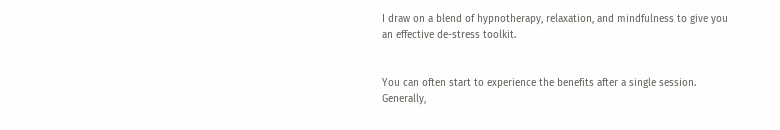I draw on a blend of hypnotherapy, relaxation, and mindfulness to give you an effective de-stress toolkit.


You can often start to experience the benefits after a single session. Generally,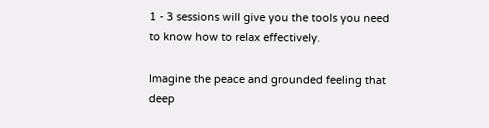1 - 3 sessions will give you the tools you need to know how to relax effectively.

Imagine the peace and grounded feeling that deep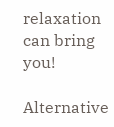relaxation can bring you!

Alternative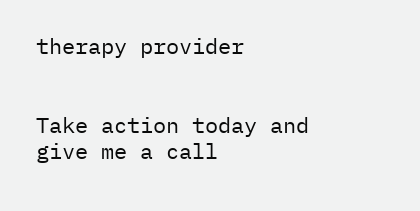therapy provider


Take action today and give me a call